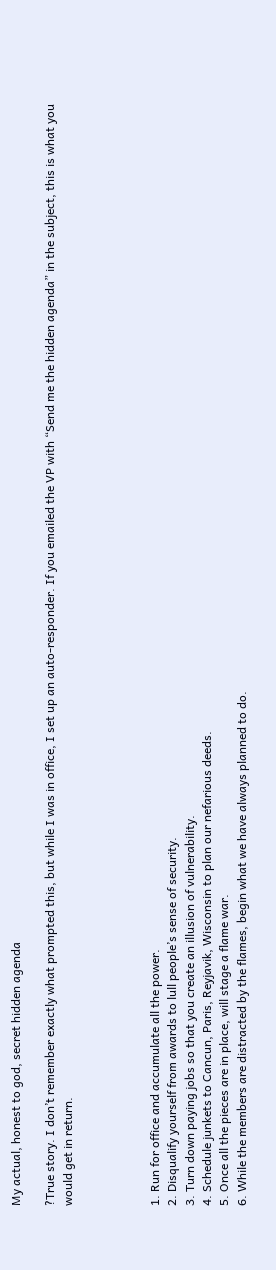My actual, honest to god, secret hidden agenda

?True story. I don’t remember exactly what prompted this, but while I was in office, I set up an auto-responder. If you emailed the VP with “Send me the hidden agenda” in the subject, this is what you would get in return.




1. Run for office and accumulate all the power.
2. Disqualify yourself from awards to lull people’s sense of security.
3. Turn down paying jobs so that you create an illusion of vulnerability.
4. Schedule junkets to Cancun, Paris, Reyjavik, Wisconsin to plan our nefarious deeds.
5. Once all the pieces are in place, will stage a flame war.
6. While the members are distracted by the flames, begin what we have always planned to do.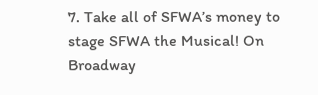7. Take all of SFWA’s money to stage SFWA the Musical! On Broadway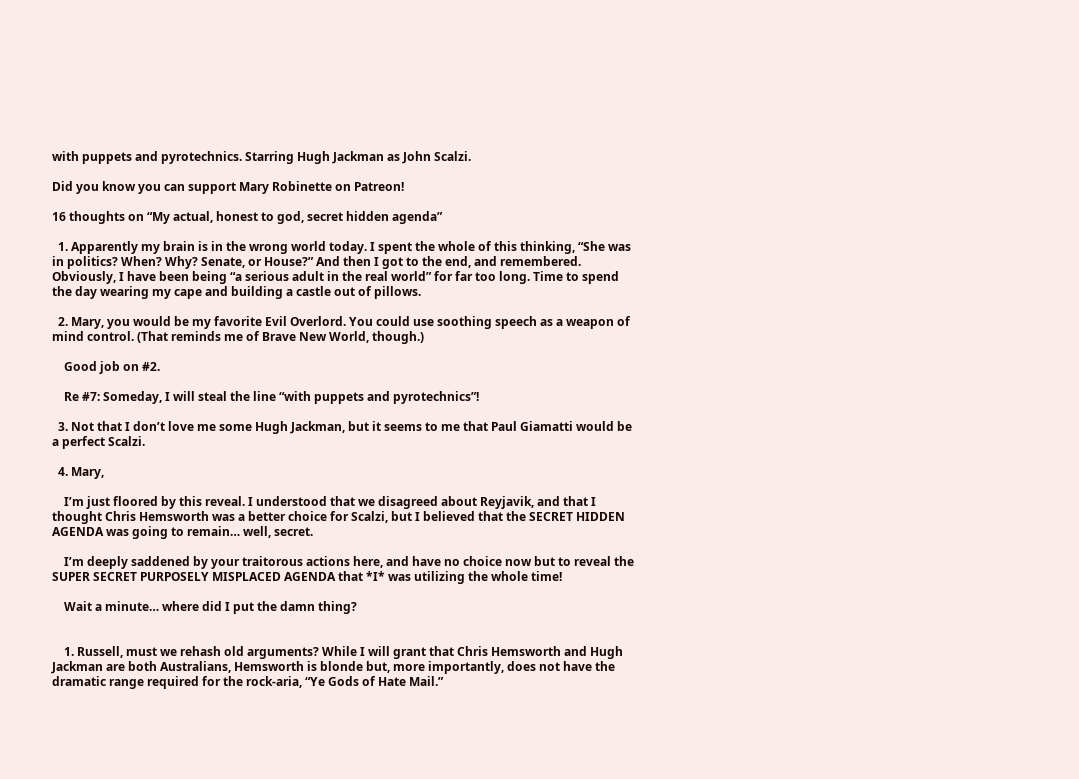with puppets and pyrotechnics. Starring Hugh Jackman as John Scalzi.

Did you know you can support Mary Robinette on Patreon!

16 thoughts on “My actual, honest to god, secret hidden agenda”

  1. Apparently my brain is in the wrong world today. I spent the whole of this thinking, “She was in politics? When? Why? Senate, or House?” And then I got to the end, and remembered. Obviously, I have been being “a serious adult in the real world” for far too long. Time to spend the day wearing my cape and building a castle out of pillows.

  2. Mary, you would be my favorite Evil Overlord. You could use soothing speech as a weapon of mind control. (That reminds me of Brave New World, though.)

    Good job on #2.

    Re #7: Someday, I will steal the line “with puppets and pyrotechnics”!

  3. Not that I don’t love me some Hugh Jackman, but it seems to me that Paul Giamatti would be a perfect Scalzi.

  4. Mary,

    I’m just floored by this reveal. I understood that we disagreed about Reyjavik, and that I thought Chris Hemsworth was a better choice for Scalzi, but I believed that the SECRET HIDDEN AGENDA was going to remain… well, secret.

    I’m deeply saddened by your traitorous actions here, and have no choice now but to reveal the SUPER SECRET PURPOSELY MISPLACED AGENDA that *I* was utilizing the whole time!

    Wait a minute… where did I put the damn thing?


    1. Russell, must we rehash old arguments? While I will grant that Chris Hemsworth and Hugh Jackman are both Australians, Hemsworth is blonde but, more importantly, does not have the dramatic range required for the rock-aria, “Ye Gods of Hate Mail.”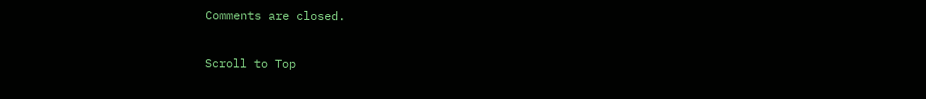Comments are closed.

Scroll to Top